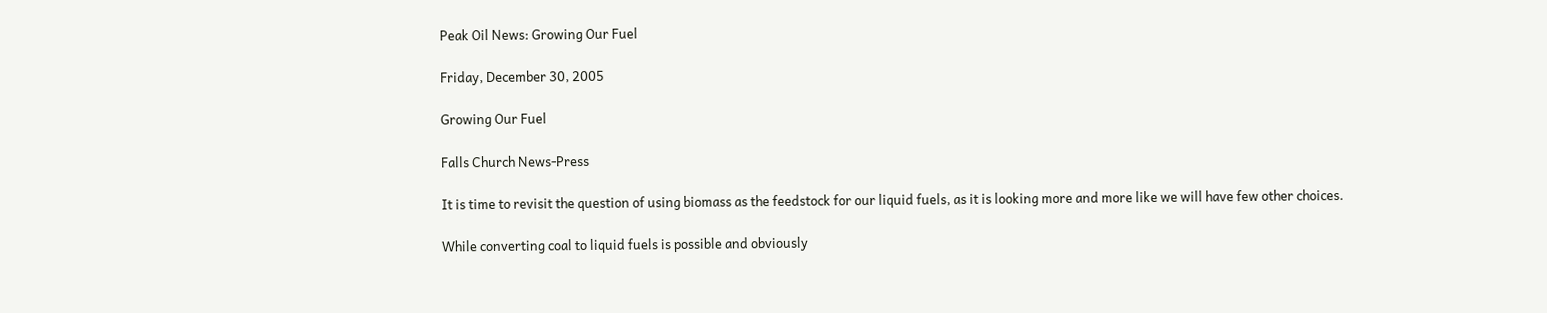Peak Oil News: Growing Our Fuel

Friday, December 30, 2005

Growing Our Fuel

Falls Church News-Press

It is time to revisit the question of using biomass as the feedstock for our liquid fuels, as it is looking more and more like we will have few other choices.

While converting coal to liquid fuels is possible and obviously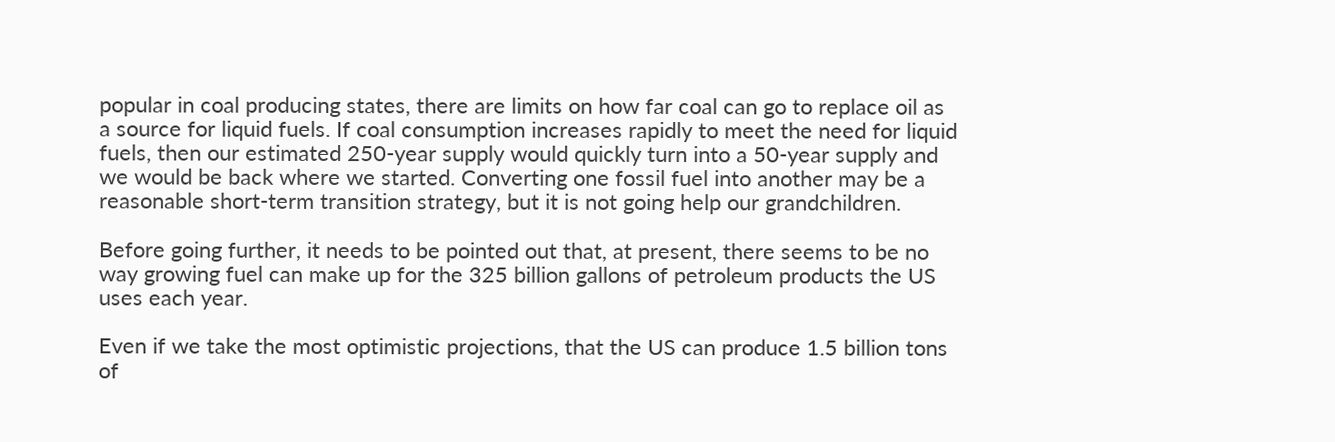popular in coal producing states, there are limits on how far coal can go to replace oil as a source for liquid fuels. If coal consumption increases rapidly to meet the need for liquid fuels, then our estimated 250-year supply would quickly turn into a 50-year supply and we would be back where we started. Converting one fossil fuel into another may be a reasonable short-term transition strategy, but it is not going help our grandchildren.

Before going further, it needs to be pointed out that, at present, there seems to be no way growing fuel can make up for the 325 billion gallons of petroleum products the US uses each year.

Even if we take the most optimistic projections, that the US can produce 1.5 billion tons of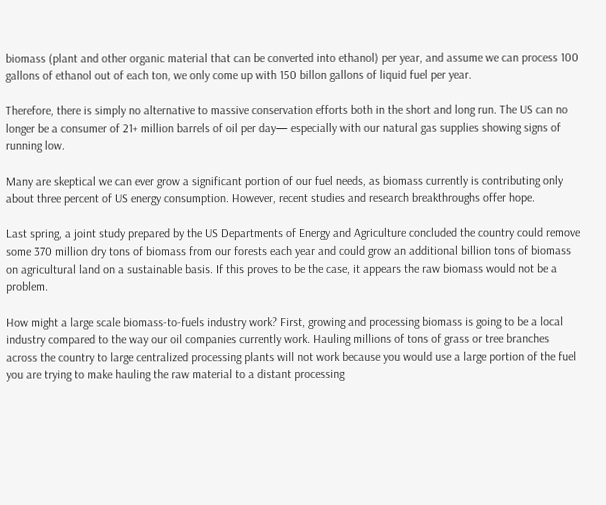biomass (plant and other organic material that can be converted into ethanol) per year, and assume we can process 100 gallons of ethanol out of each ton, we only come up with 150 billon gallons of liquid fuel per year.

Therefore, there is simply no alternative to massive conservation efforts both in the short and long run. The US can no longer be a consumer of 21+ million barrels of oil per day— especially with our natural gas supplies showing signs of running low.

Many are skeptical we can ever grow a significant portion of our fuel needs, as biomass currently is contributing only about three percent of US energy consumption. However, recent studies and research breakthroughs offer hope.

Last spring, a joint study prepared by the US Departments of Energy and Agriculture concluded the country could remove some 370 million dry tons of biomass from our forests each year and could grow an additional billion tons of biomass on agricultural land on a sustainable basis. If this proves to be the case, it appears the raw biomass would not be a problem.

How might a large scale biomass-to-fuels industry work? First, growing and processing biomass is going to be a local industry compared to the way our oil companies currently work. Hauling millions of tons of grass or tree branches across the country to large centralized processing plants will not work because you would use a large portion of the fuel you are trying to make hauling the raw material to a distant processing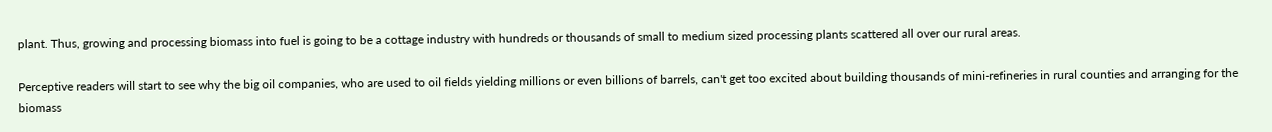plant. Thus, growing and processing biomass into fuel is going to be a cottage industry with hundreds or thousands of small to medium sized processing plants scattered all over our rural areas.

Perceptive readers will start to see why the big oil companies, who are used to oil fields yielding millions or even billions of barrels, can't get too excited about building thousands of mini-refineries in rural counties and arranging for the biomass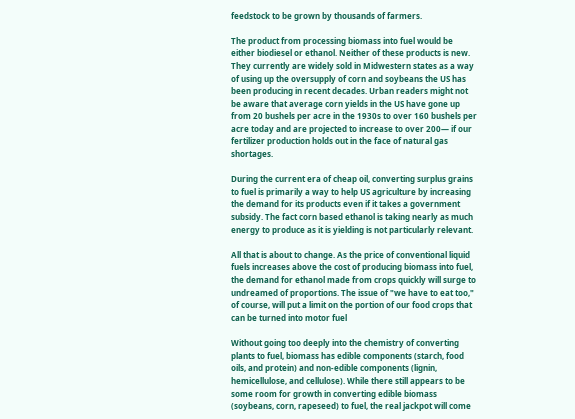feedstock to be grown by thousands of farmers.

The product from processing biomass into fuel would be either biodiesel or ethanol. Neither of these products is new. They currently are widely sold in Midwestern states as a way of using up the oversupply of corn and soybeans the US has been producing in recent decades. Urban readers might not be aware that average corn yields in the US have gone up from 20 bushels per acre in the 1930s to over 160 bushels per acre today and are projected to increase to over 200— if our fertilizer production holds out in the face of natural gas shortages.

During the current era of cheap oil, converting surplus grains to fuel is primarily a way to help US agriculture by increasing the demand for its products even if it takes a government subsidy. The fact corn based ethanol is taking nearly as much energy to produce as it is yielding is not particularly relevant.

All that is about to change. As the price of conventional liquid fuels increases above the cost of producing biomass into fuel, the demand for ethanol made from crops quickly will surge to undreamed of proportions. The issue of "we have to eat too," of course, will put a limit on the portion of our food crops that can be turned into motor fuel

Without going too deeply into the chemistry of converting plants to fuel, biomass has edible components (starch, food oils, and protein) and non-edible components (lignin, hemicellulose, and cellulose). While there still appears to be some room for growth in converting edible biomass (soybeans, corn, rapeseed) to fuel, the real jackpot will come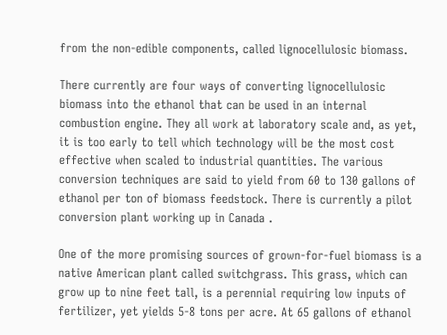from the non-edible components, called lignocellulosic biomass.

There currently are four ways of converting lignocellulosic biomass into the ethanol that can be used in an internal combustion engine. They all work at laboratory scale and, as yet, it is too early to tell which technology will be the most cost effective when scaled to industrial quantities. The various conversion techniques are said to yield from 60 to 130 gallons of ethanol per ton of biomass feedstock. There is currently a pilot conversion plant working up in Canada .

One of the more promising sources of grown-for-fuel biomass is a native American plant called switchgrass. This grass, which can grow up to nine feet tall, is a perennial requiring low inputs of fertilizer, yet yields 5-8 tons per acre. At 65 gallons of ethanol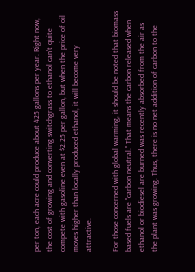per ton, each acre could produce about 425 gallons per year. Right now, the cost of growing and converting switchgrass to ethanol can't quite compete with gasoline even at $2.25 per gallon, but when the price of oil moves higher than locally produced ethanol, it will become very attractive.

For those concerned with global warming, it should be noted that biomass based fuels are "carbon neutral." That means the carbon released when ethanol or biodiesel are burned was recently absorbed from the air as the plant was growing. Thus, there is no net addition of carbon to the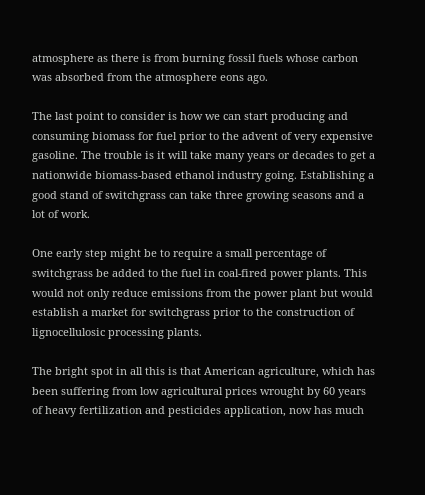atmosphere as there is from burning fossil fuels whose carbon was absorbed from the atmosphere eons ago.

The last point to consider is how we can start producing and consuming biomass for fuel prior to the advent of very expensive gasoline. The trouble is it will take many years or decades to get a nationwide biomass-based ethanol industry going. Establishing a good stand of switchgrass can take three growing seasons and a lot of work.

One early step might be to require a small percentage of switchgrass be added to the fuel in coal-fired power plants. This would not only reduce emissions from the power plant but would establish a market for switchgrass prior to the construction of lignocellulosic processing plants.

The bright spot in all this is that American agriculture, which has been suffering from low agricultural prices wrought by 60 years of heavy fertilization and pesticides application, now has much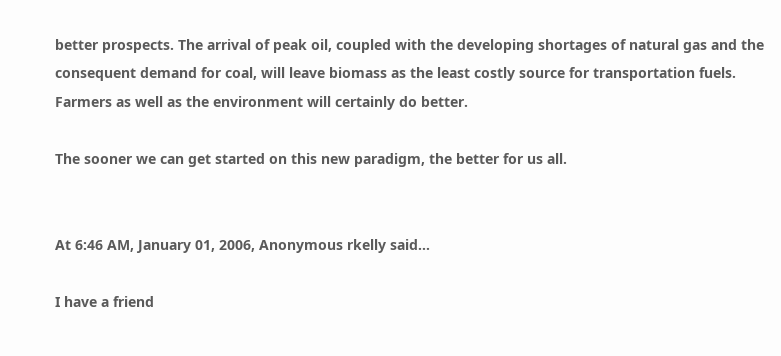better prospects. The arrival of peak oil, coupled with the developing shortages of natural gas and the consequent demand for coal, will leave biomass as the least costly source for transportation fuels. Farmers as well as the environment will certainly do better.

The sooner we can get started on this new paradigm, the better for us all.


At 6:46 AM, January 01, 2006, Anonymous rkelly said...

I have a friend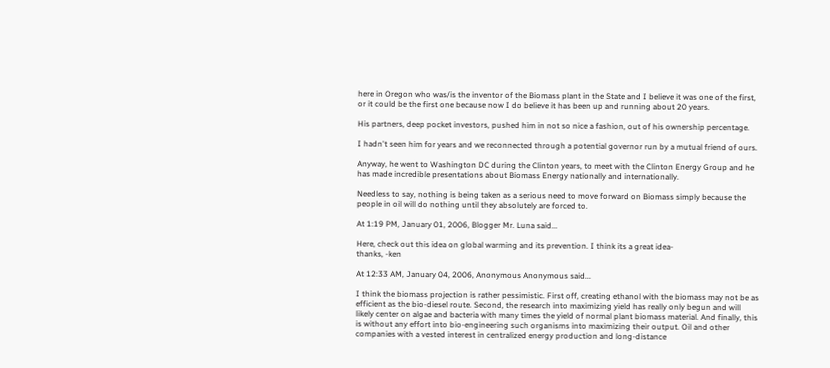here in Oregon who was/is the inventor of the Biomass plant in the State and I believe it was one of the first, or it could be the first one because now I do believe it has been up and running about 20 years.

His partners, deep pocket investors, pushed him in not so nice a fashion, out of his ownership percentage.

I hadn't seen him for years and we reconnected through a potential governor run by a mutual friend of ours.

Anyway, he went to Washington DC during the Clinton years, to meet with the Clinton Energy Group and he has made incredible presentations about Biomass Energy nationally and internationally.

Needless to say, nothing is being taken as a serious need to move forward on Biomass simply because the people in oil will do nothing until they absolutely are forced to.

At 1:19 PM, January 01, 2006, Blogger Mr. Luna said...

Here, check out this idea on global warming and its prevention. I think its a great idea-
thanks, -ken

At 12:33 AM, January 04, 2006, Anonymous Anonymous said...

I think the biomass projection is rather pessimistic. First off, creating ethanol with the biomass may not be as efficient as the bio-diesel route. Second, the research into maximizing yield has really only begun and will likely center on algae and bacteria with many times the yield of normal plant biomass material. And finally, this is without any effort into bio-engineering such organisms into maximizing their output. Oil and other companies with a vested interest in centralized energy production and long-distance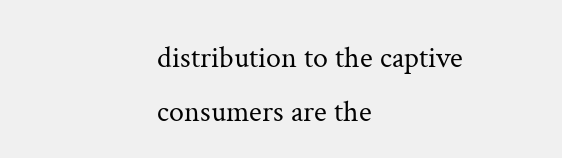distribution to the captive consumers are the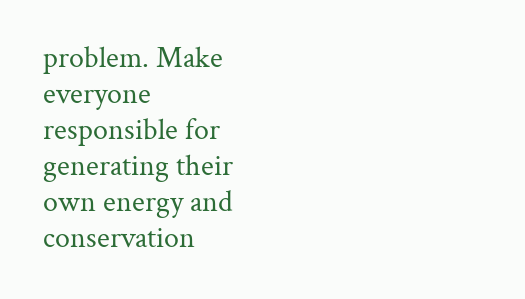problem. Make everyone responsible for generating their own energy and conservation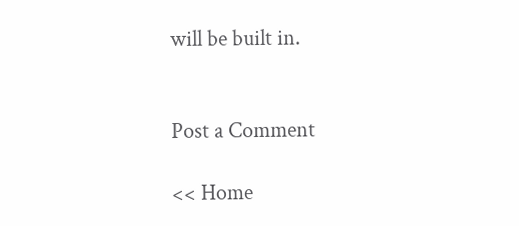will be built in.


Post a Comment

<< Home